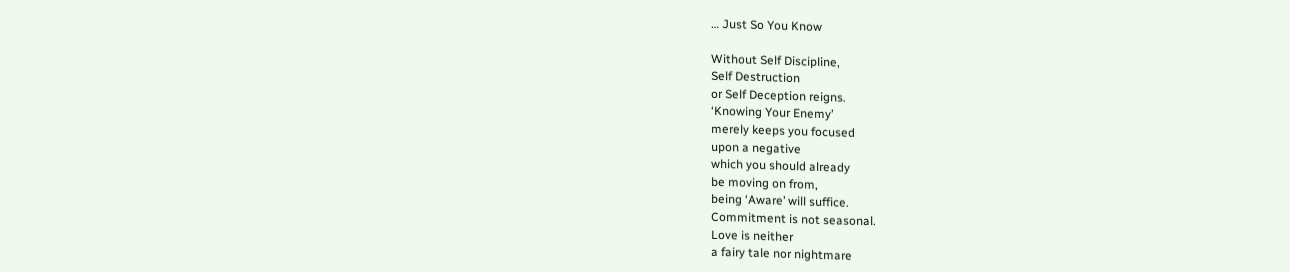… Just So You Know

Without Self Discipline,
Self Destruction
or Self Deception reigns.
‘Knowing Your Enemy’
merely keeps you focused
upon a negative
which you should already
be moving on from,
being ‘Aware’ will suffice.
Commitment is not seasonal.
Love is neither
a fairy tale nor nightmare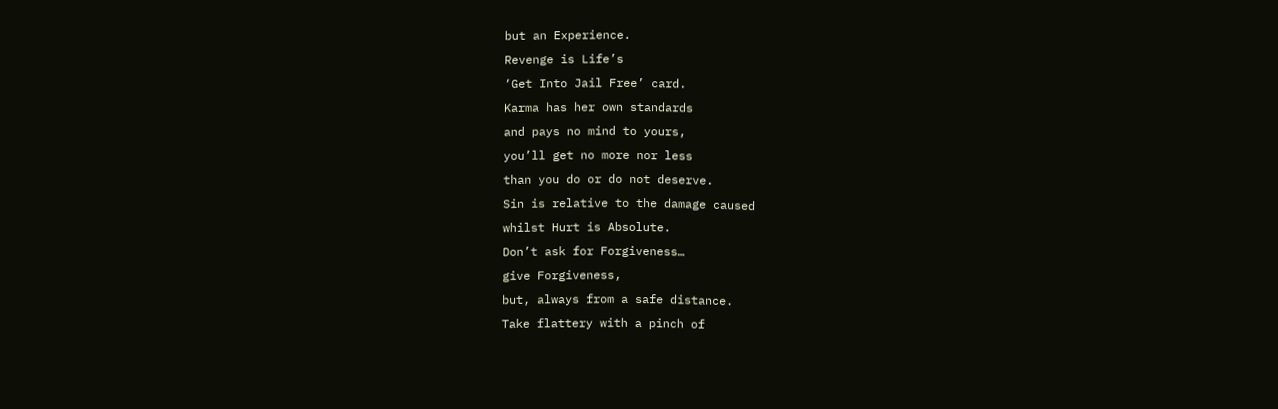but an Experience.
Revenge is Life’s
‘Get Into Jail Free’ card.
Karma has her own standards
and pays no mind to yours,
you’ll get no more nor less
than you do or do not deserve.
Sin is relative to the damage caused
whilst Hurt is Absolute.
Don’t ask for Forgiveness…
give Forgiveness,
but, always from a safe distance.
Take flattery with a pinch of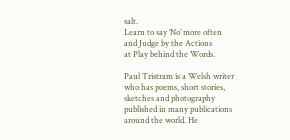salt.
Learn to say ‘No’ more often
and Judge by the Actions
at Play behind the Words.

Paul Tristram is a Welsh writer who has poems, short stories, sketches and photography published in many publications around the world. He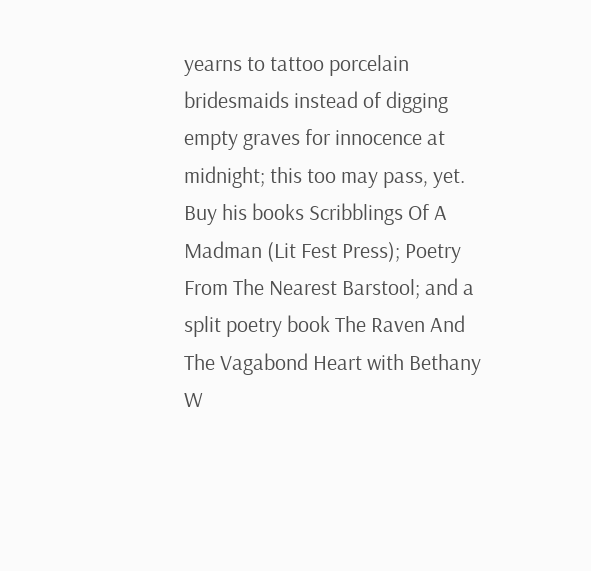yearns to tattoo porcelain bridesmaids instead of digging empty graves for innocence at midnight; this too may pass, yet. Buy his books Scribblings Of A Madman (Lit Fest Press); Poetry From The Nearest Barstool; and a split poetry book The Raven And The Vagabond Heart with Bethany W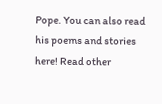Pope. You can also read his poems and stories here! Read other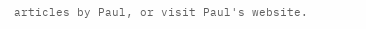articles by Paul, or visit Paul's website.